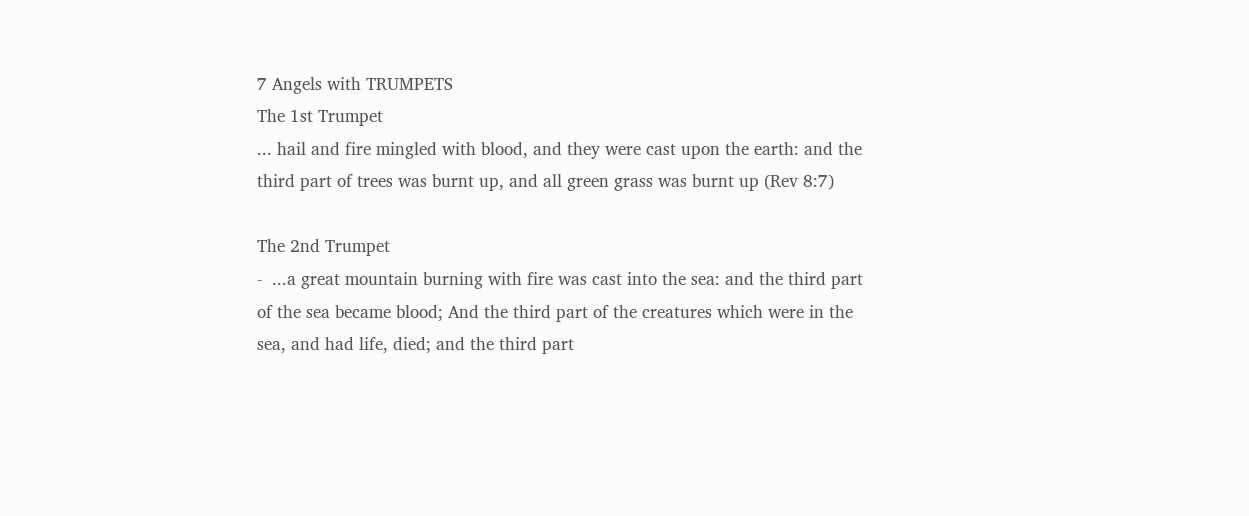7 Angels with TRUMPETS
The 1st Trumpet
... hail and fire mingled with blood, and they were cast upon the earth: and the third part of trees was burnt up, and all green grass was burnt up (Rev 8:7)

The 2nd Trumpet
-  ...a great mountain burning with fire was cast into the sea: and the third part of the sea became blood; And the third part of the creatures which were in the sea, and had life, died; and the third part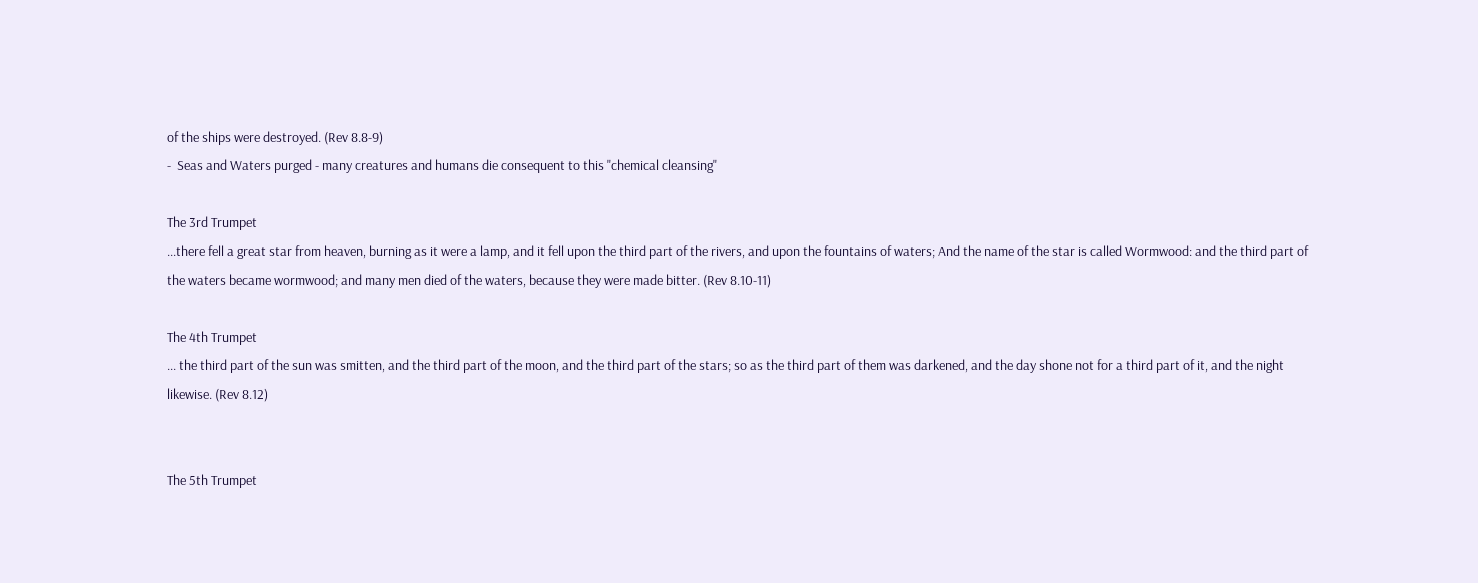of the ships were destroyed. (Rev 8.8-9)
-  Seas and Waters purged - many creatures and humans die consequent to this "chemical cleansing"

The 3rd Trumpet
...there fell a great star from heaven, burning as it were a lamp, and it fell upon the third part of the rivers, and upon the fountains of waters; And the name of the star is called Wormwood: and the third part of the waters became wormwood; and many men died of the waters, because they were made bitter. (Rev 8.10-11)

The 4th Trumpet
... the third part of the sun was smitten, and the third part of the moon, and the third part of the stars; so as the third part of them was darkened, and the day shone not for a third part of it, and the night likewise. (Rev 8.12)


The 5th Trumpet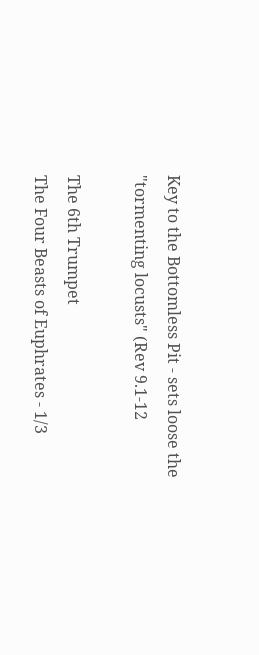Key to the Bottomless Pit - sets loose the "tormenting locusts" (Rev 9.1-12

The 6th Trumpet
The Four Beasts of Euphrates - 1/3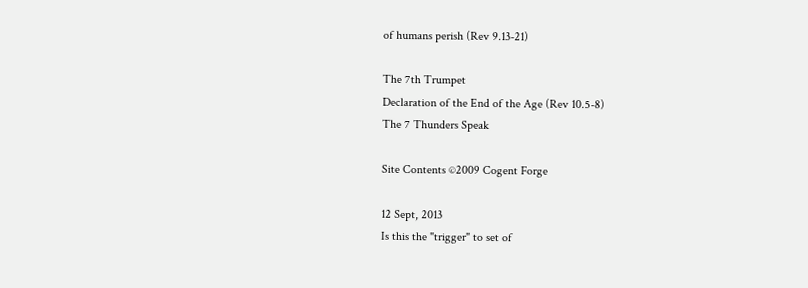of humans perish (Rev 9.13-21)

The 7th Trumpet
Declaration of the End of the Age (Rev 10.5-8)
The 7 Thunders Speak

Site Contents ©2009 Cogent Forge

12 Sept, 2013
Is this the "trigger" to set of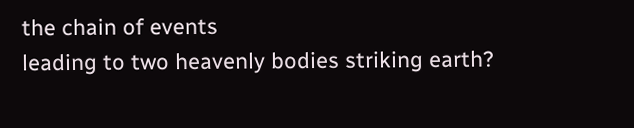the chain of events
leading to two heavenly bodies striking earth?